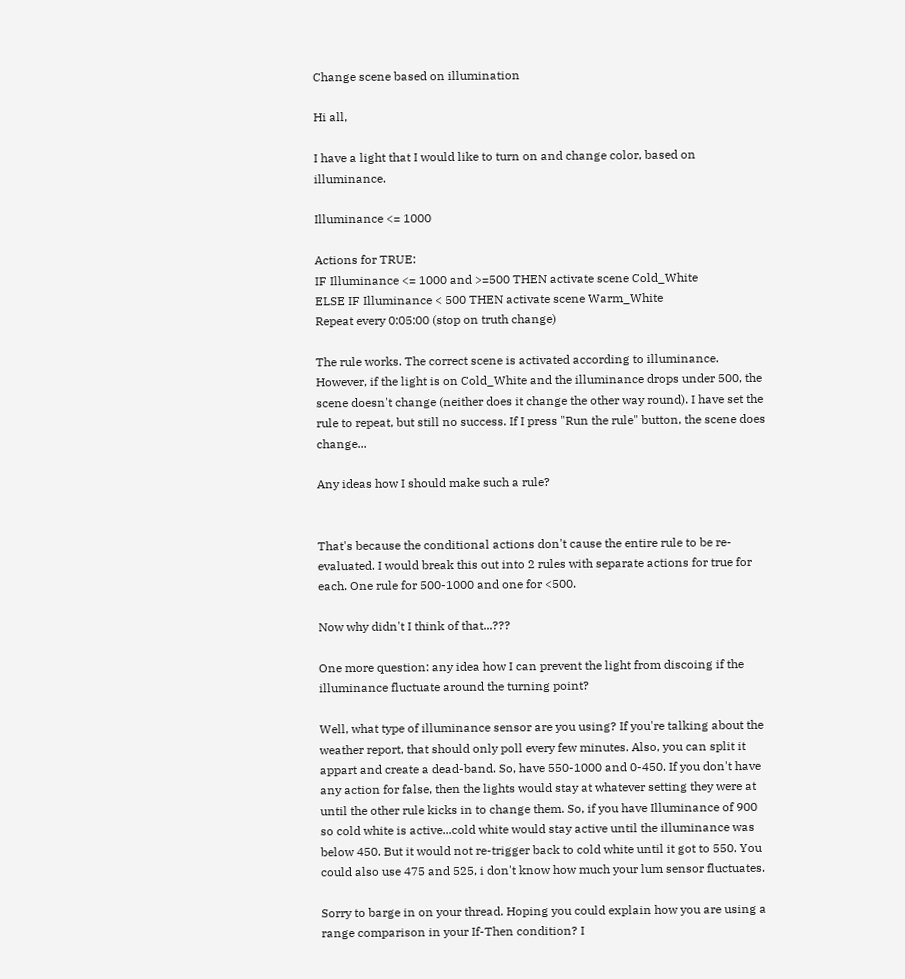Change scene based on illumination

Hi all,

I have a light that I would like to turn on and change color, based on illuminance.

Illuminance <= 1000

Actions for TRUE:
IF Illuminance <= 1000 and >=500 THEN activate scene Cold_White
ELSE IF Illuminance < 500 THEN activate scene Warm_White
Repeat every 0:05:00 (stop on truth change)

The rule works. The correct scene is activated according to illuminance. However, if the light is on Cold_White and the illuminance drops under 500, the scene doesn't change (neither does it change the other way round). I have set the rule to repeat, but still no success. If I press "Run the rule" button, the scene does change...

Any ideas how I should make such a rule?


That's because the conditional actions don't cause the entire rule to be re-evaluated. I would break this out into 2 rules with separate actions for true for each. One rule for 500-1000 and one for <500.

Now why didn't I think of that...???

One more question: any idea how I can prevent the light from discoing if the illuminance fluctuate around the turning point?

Well, what type of illuminance sensor are you using? If you're talking about the weather report, that should only poll every few minutes. Also, you can split it appart and create a dead-band. So, have 550-1000 and 0-450. If you don't have any action for false, then the lights would stay at whatever setting they were at until the other rule kicks in to change them. So, if you have Illuminance of 900 so cold white is active...cold white would stay active until the illuminance was below 450. But it would not re-trigger back to cold white until it got to 550. You could also use 475 and 525, i don't know how much your lum sensor fluctuates.

Sorry to barge in on your thread. Hoping you could explain how you are using a range comparison in your If-Then condition? I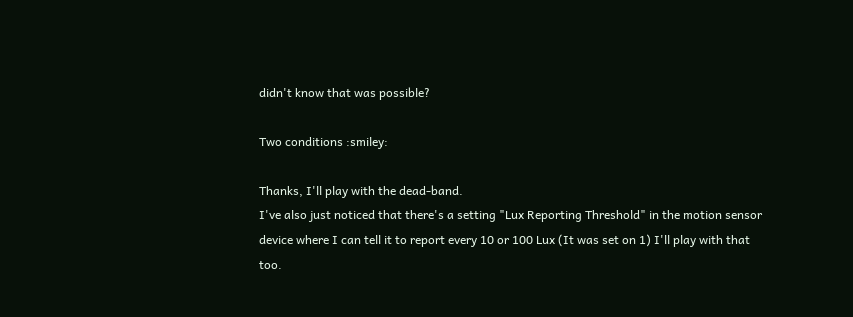didn't know that was possible?

Two conditions :smiley:

Thanks, I'll play with the dead-band.
I've also just noticed that there's a setting "Lux Reporting Threshold" in the motion sensor device where I can tell it to report every 10 or 100 Lux (It was set on 1) I'll play with that too.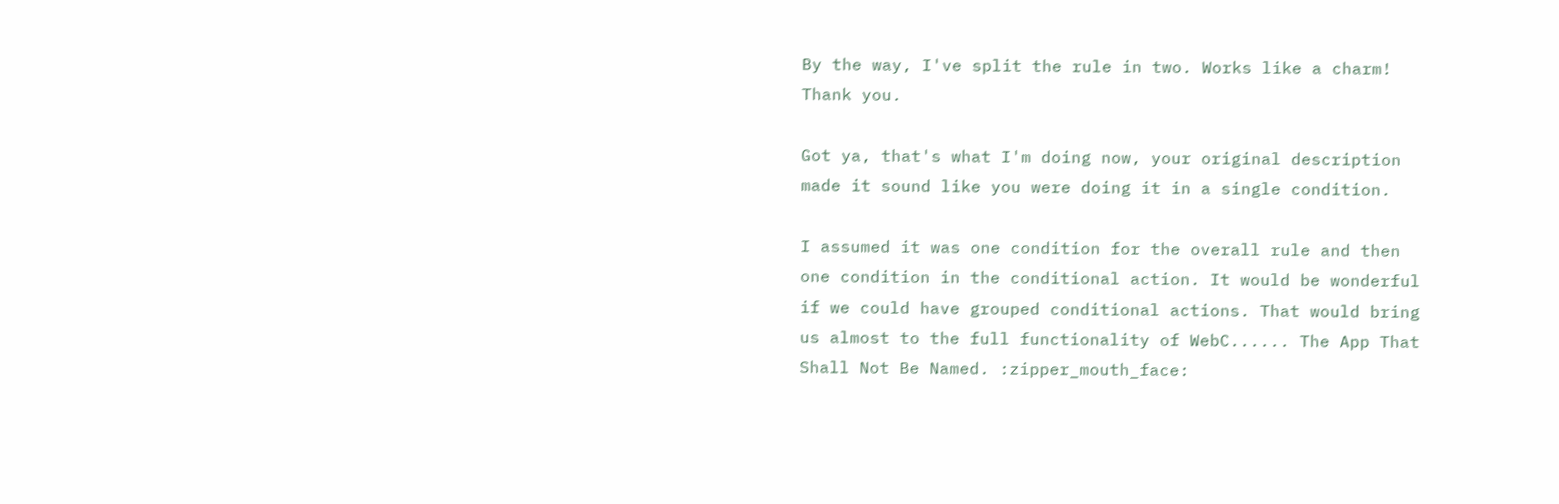By the way, I've split the rule in two. Works like a charm! Thank you.

Got ya, that's what I'm doing now, your original description made it sound like you were doing it in a single condition.

I assumed it was one condition for the overall rule and then one condition in the conditional action. It would be wonderful if we could have grouped conditional actions. That would bring us almost to the full functionality of WebC...... The App That Shall Not Be Named. :zipper_mouth_face: